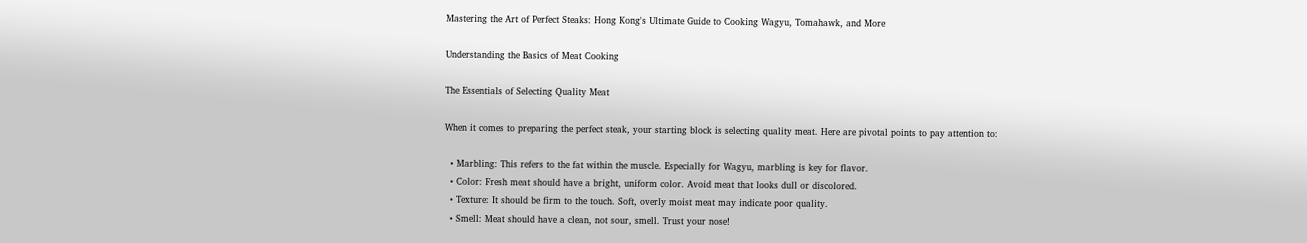Mastering the Art of Perfect Steaks: Hong Kong's Ultimate Guide to Cooking Wagyu, Tomahawk, and More

Understanding the Basics of Meat Cooking

The Essentials of Selecting Quality Meat

When it comes to preparing the perfect steak, your starting block is selecting quality meat. Here are pivotal points to pay attention to:

  • Marbling: This refers to the fat within the muscle. Especially for Wagyu, marbling is key for flavor.
  • Color: Fresh meat should have a bright, uniform color. Avoid meat that looks dull or discolored.
  • Texture: It should be firm to the touch. Soft, overly moist meat may indicate poor quality.
  • Smell: Meat should have a clean, not sour, smell. Trust your nose!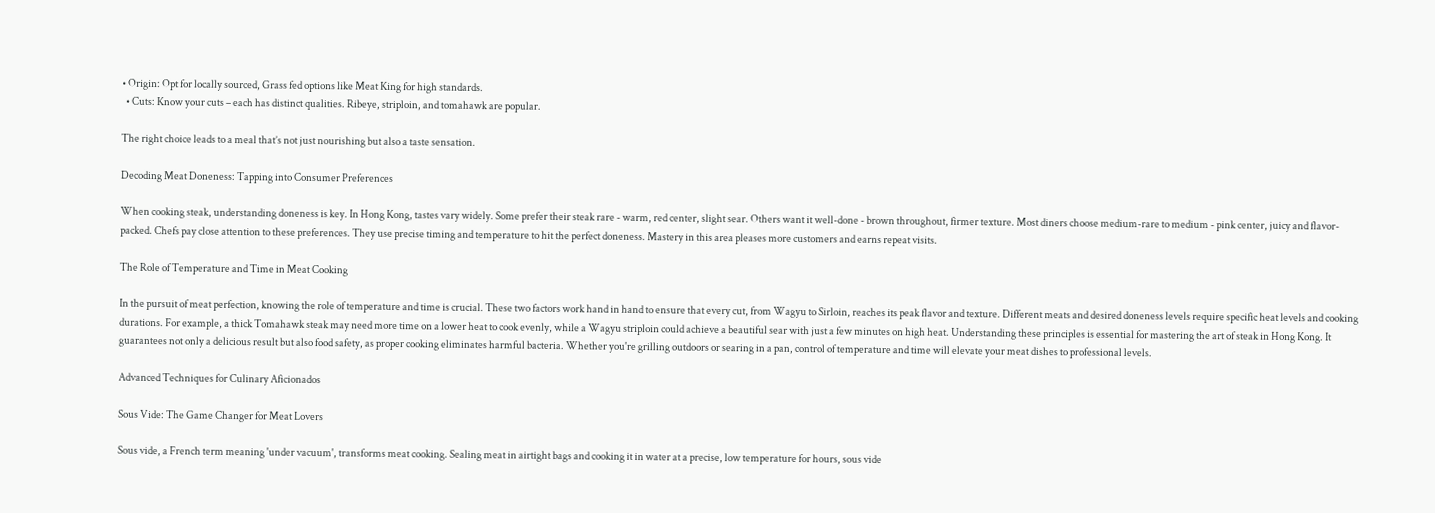• Origin: Opt for locally sourced, Grass fed options like Meat King for high standards.
  • Cuts: Know your cuts – each has distinct qualities. Ribeye, striploin, and tomahawk are popular.

The right choice leads to a meal that’s not just nourishing but also a taste sensation.

Decoding Meat Doneness: Tapping into Consumer Preferences

When cooking steak, understanding doneness is key. In Hong Kong, tastes vary widely. Some prefer their steak rare - warm, red center, slight sear. Others want it well-done - brown throughout, firmer texture. Most diners choose medium-rare to medium - pink center, juicy and flavor-packed. Chefs pay close attention to these preferences. They use precise timing and temperature to hit the perfect doneness. Mastery in this area pleases more customers and earns repeat visits.

The Role of Temperature and Time in Meat Cooking

In the pursuit of meat perfection, knowing the role of temperature and time is crucial. These two factors work hand in hand to ensure that every cut, from Wagyu to Sirloin, reaches its peak flavor and texture. Different meats and desired doneness levels require specific heat levels and cooking durations. For example, a thick Tomahawk steak may need more time on a lower heat to cook evenly, while a Wagyu striploin could achieve a beautiful sear with just a few minutes on high heat. Understanding these principles is essential for mastering the art of steak in Hong Kong. It guarantees not only a delicious result but also food safety, as proper cooking eliminates harmful bacteria. Whether you're grilling outdoors or searing in a pan, control of temperature and time will elevate your meat dishes to professional levels.

Advanced Techniques for Culinary Aficionados

Sous Vide: The Game Changer for Meat Lovers

Sous vide, a French term meaning 'under vacuum', transforms meat cooking. Sealing meat in airtight bags and cooking it in water at a precise, low temperature for hours, sous vide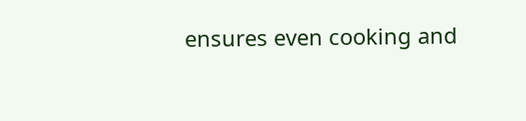ensures even cooking and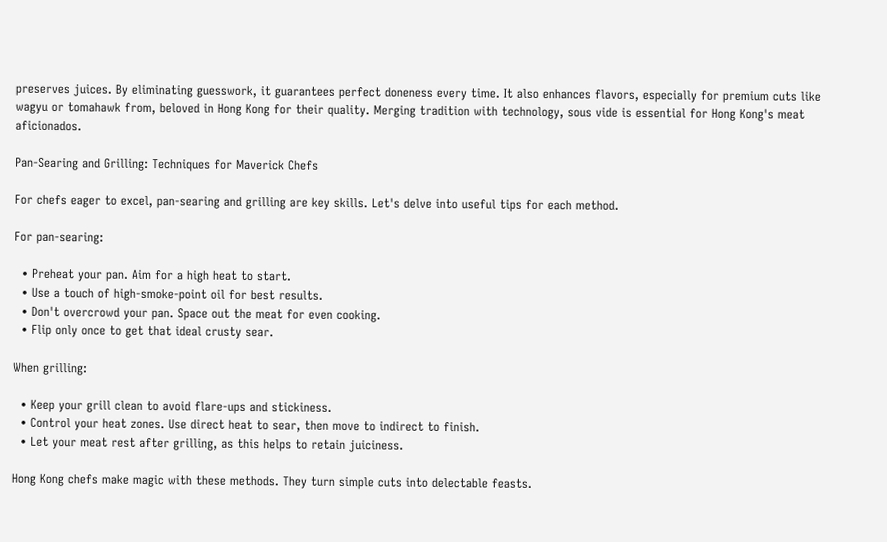preserves juices. By eliminating guesswork, it guarantees perfect doneness every time. It also enhances flavors, especially for premium cuts like wagyu or tomahawk from, beloved in Hong Kong for their quality. Merging tradition with technology, sous vide is essential for Hong Kong's meat aficionados.

Pan-Searing and Grilling: Techniques for Maverick Chefs

For chefs eager to excel, pan-searing and grilling are key skills. Let's delve into useful tips for each method.

For pan-searing:

  • Preheat your pan. Aim for a high heat to start.
  • Use a touch of high-smoke-point oil for best results.
  • Don't overcrowd your pan. Space out the meat for even cooking.
  • Flip only once to get that ideal crusty sear.

When grilling:

  • Keep your grill clean to avoid flare-ups and stickiness.
  • Control your heat zones. Use direct heat to sear, then move to indirect to finish.
  • Let your meat rest after grilling, as this helps to retain juiciness.

Hong Kong chefs make magic with these methods. They turn simple cuts into delectable feasts.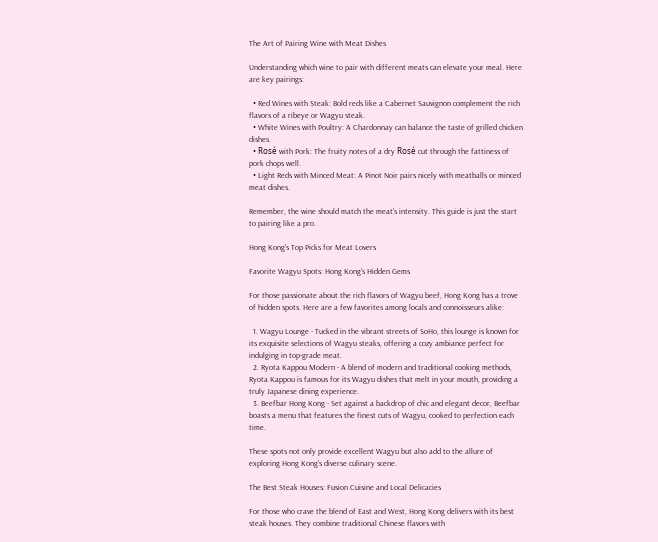The Art of Pairing Wine with Meat Dishes

Understanding which wine to pair with different meats can elevate your meal. Here are key pairings:

  • Red Wines with Steak: Bold reds like a Cabernet Sauvignon complement the rich flavors of a ribeye or Wagyu steak.
  • White Wines with Poultry: A Chardonnay can balance the taste of grilled chicken dishes.
  • Rosé with Pork: The fruity notes of a dry Rosé cut through the fattiness of pork chops well.
  • Light Reds with Minced Meat: A Pinot Noir pairs nicely with meatballs or minced meat dishes.

Remember, the wine should match the meat's intensity. This guide is just the start to pairing like a pro.

Hong Kong's Top Picks for Meat Lovers

Favorite Wagyu Spots: Hong Kong's Hidden Gems

For those passionate about the rich flavors of Wagyu beef, Hong Kong has a trove of hidden spots. Here are a few favorites among locals and connoisseurs alike:

  1. Wagyu Lounge - Tucked in the vibrant streets of SoHo, this lounge is known for its exquisite selections of Wagyu steaks, offering a cozy ambiance perfect for indulging in top-grade meat.
  2. Ryota Kappou Modern - A blend of modern and traditional cooking methods, Ryota Kappou is famous for its Wagyu dishes that melt in your mouth, providing a truly Japanese dining experience.
  3. Beefbar Hong Kong - Set against a backdrop of chic and elegant decor, Beefbar boasts a menu that features the finest cuts of Wagyu, cooked to perfection each time.

These spots not only provide excellent Wagyu but also add to the allure of exploring Hong Kong's diverse culinary scene.

The Best Steak Houses: Fusion Cuisine and Local Delicacies

For those who crave the blend of East and West, Hong Kong delivers with its best steak houses. They combine traditional Chinese flavors with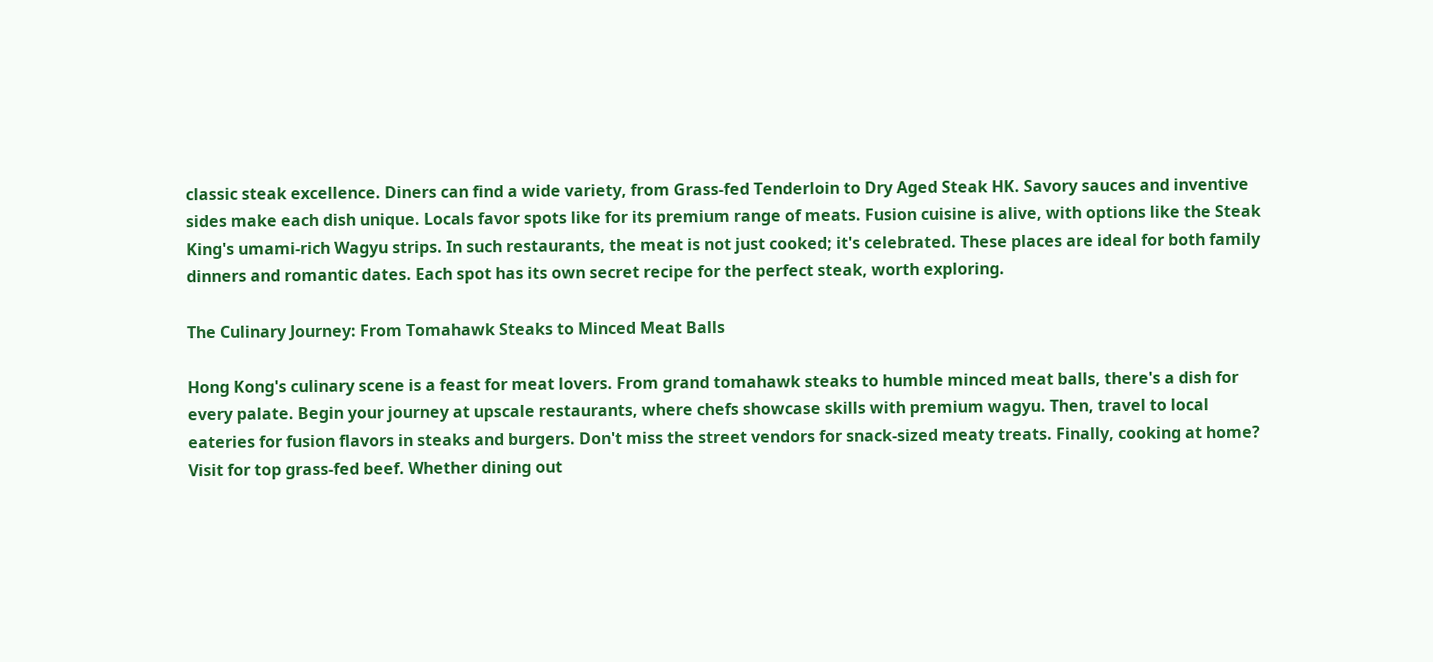classic steak excellence. Diners can find a wide variety, from Grass-fed Tenderloin to Dry Aged Steak HK. Savory sauces and inventive sides make each dish unique. Locals favor spots like for its premium range of meats. Fusion cuisine is alive, with options like the Steak King's umami-rich Wagyu strips. In such restaurants, the meat is not just cooked; it's celebrated. These places are ideal for both family dinners and romantic dates. Each spot has its own secret recipe for the perfect steak, worth exploring.

The Culinary Journey: From Tomahawk Steaks to Minced Meat Balls

Hong Kong's culinary scene is a feast for meat lovers. From grand tomahawk steaks to humble minced meat balls, there's a dish for every palate. Begin your journey at upscale restaurants, where chefs showcase skills with premium wagyu. Then, travel to local eateries for fusion flavors in steaks and burgers. Don't miss the street vendors for snack-sized meaty treats. Finally, cooking at home? Visit for top grass-fed beef. Whether dining out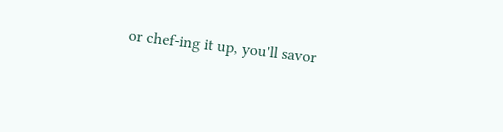or chef-ing it up, you'll savor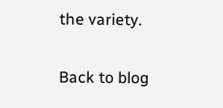the variety.

Back to blog